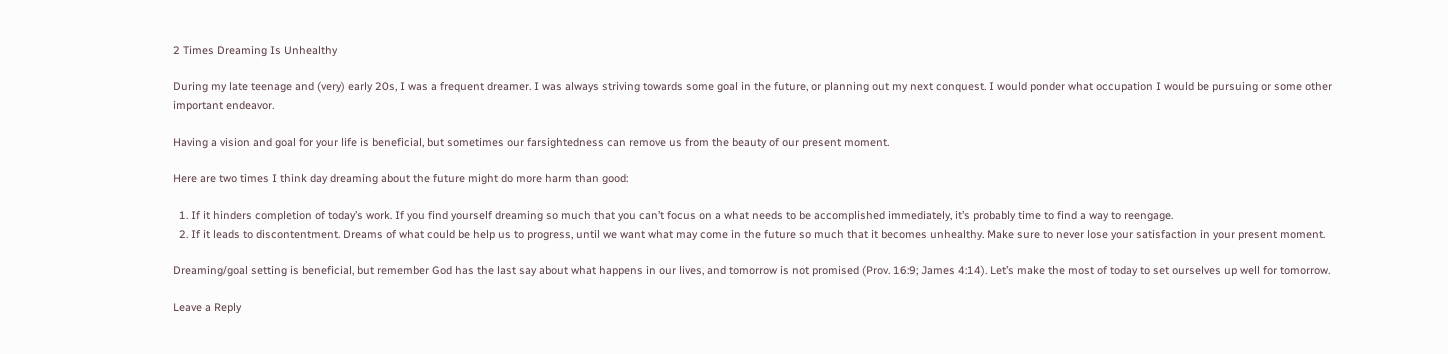2 Times Dreaming Is Unhealthy

During my late teenage and (very) early 20s, I was a frequent dreamer. I was always striving towards some goal in the future, or planning out my next conquest. I would ponder what occupation I would be pursuing or some other important endeavor.

Having a vision and goal for your life is beneficial, but sometimes our farsightedness can remove us from the beauty of our present moment.

Here are two times I think day dreaming about the future might do more harm than good:

  1. If it hinders completion of today’s work. If you find yourself dreaming so much that you can’t focus on a what needs to be accomplished immediately, it’s probably time to find a way to reengage.
  2. If it leads to discontentment. Dreams of what could be help us to progress, until we want what may come in the future so much that it becomes unhealthy. Make sure to never lose your satisfaction in your present moment.

Dreaming/goal setting is beneficial, but remember God has the last say about what happens in our lives, and tomorrow is not promised (Prov. 16:9; James 4:14). Let’s make the most of today to set ourselves up well for tomorrow.

Leave a Reply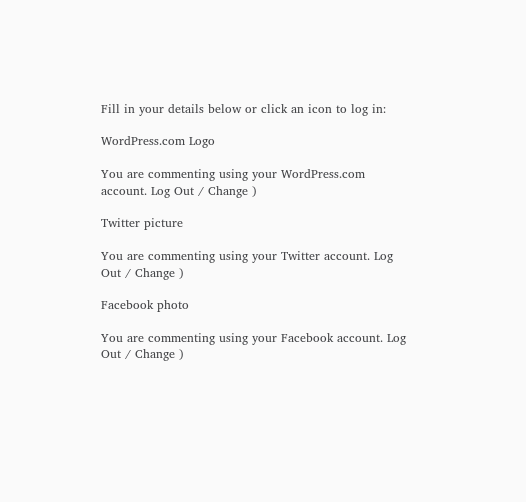Fill in your details below or click an icon to log in:

WordPress.com Logo

You are commenting using your WordPress.com account. Log Out / Change )

Twitter picture

You are commenting using your Twitter account. Log Out / Change )

Facebook photo

You are commenting using your Facebook account. Log Out / Change )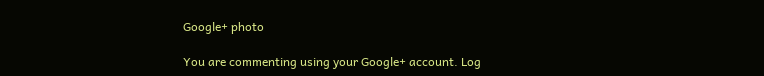Google+ photo

You are commenting using your Google+ account. Log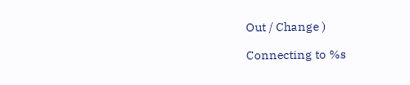Out / Change )

Connecting to %s